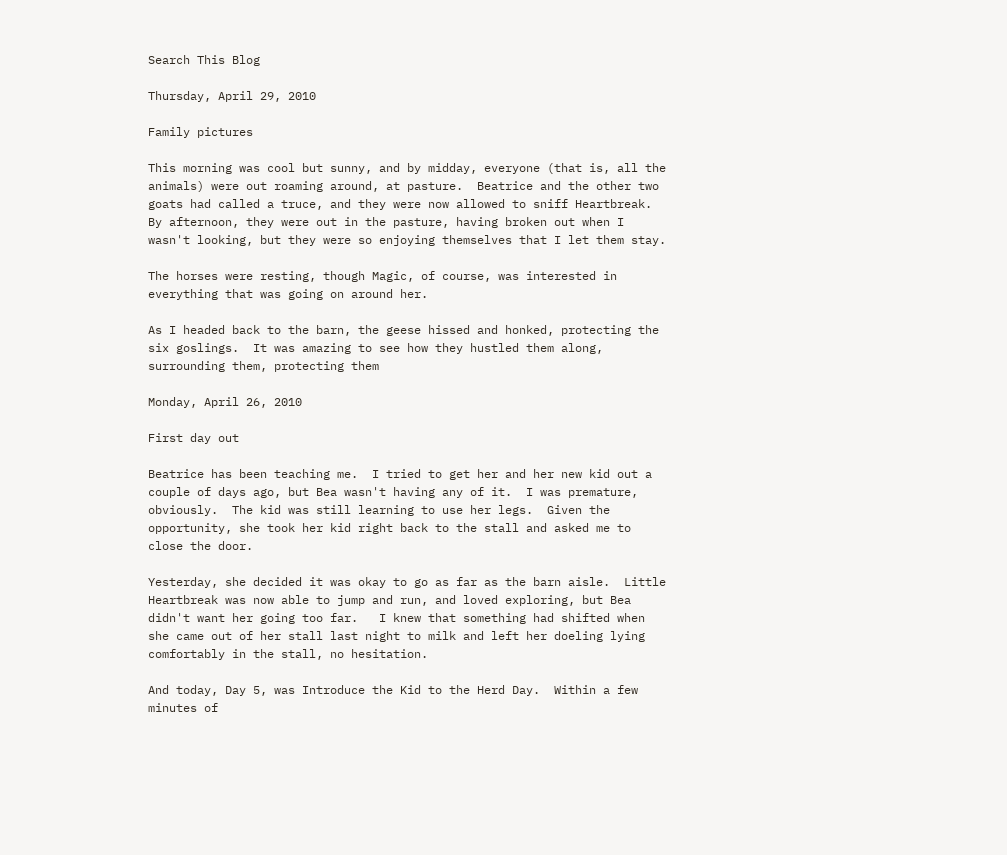Search This Blog

Thursday, April 29, 2010

Family pictures

This morning was cool but sunny, and by midday, everyone (that is, all the animals) were out roaming around, at pasture.  Beatrice and the other two goats had called a truce, and they were now allowed to sniff Heartbreak.  By afternoon, they were out in the pasture, having broken out when I wasn't looking, but they were so enjoying themselves that I let them stay.

The horses were resting, though Magic, of course, was interested in everything that was going on around her.

As I headed back to the barn, the geese hissed and honked, protecting the six goslings.  It was amazing to see how they hustled them along, surrounding them, protecting them

Monday, April 26, 2010

First day out

Beatrice has been teaching me.  I tried to get her and her new kid out a couple of days ago, but Bea wasn't having any of it.  I was premature, obviously.  The kid was still learning to use her legs.  Given the opportunity, she took her kid right back to the stall and asked me to close the door.

Yesterday, she decided it was okay to go as far as the barn aisle.  Little Heartbreak was now able to jump and run, and loved exploring, but Bea didn't want her going too far.   I knew that something had shifted when she came out of her stall last night to milk and left her doeling lying comfortably in the stall, no hesitation.

And today, Day 5, was Introduce the Kid to the Herd Day.  Within a few minutes of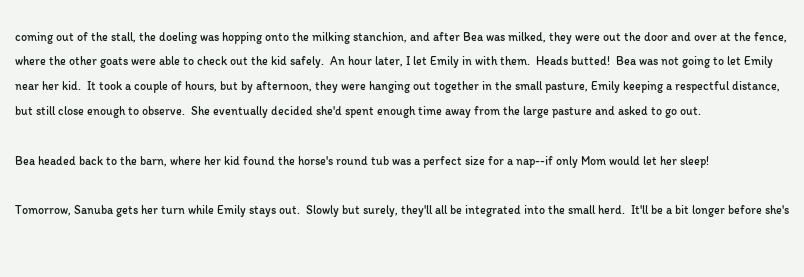coming out of the stall, the doeling was hopping onto the milking stanchion, and after Bea was milked, they were out the door and over at the fence, where the other goats were able to check out the kid safely.  An hour later, I let Emily in with them.  Heads butted!  Bea was not going to let Emily near her kid.  It took a couple of hours, but by afternoon, they were hanging out together in the small pasture, Emily keeping a respectful distance, but still close enough to observe.  She eventually decided she'd spent enough time away from the large pasture and asked to go out.

Bea headed back to the barn, where her kid found the horse's round tub was a perfect size for a nap--if only Mom would let her sleep!

Tomorrow, Sanuba gets her turn while Emily stays out.  Slowly but surely, they'll all be integrated into the small herd.  It'll be a bit longer before she's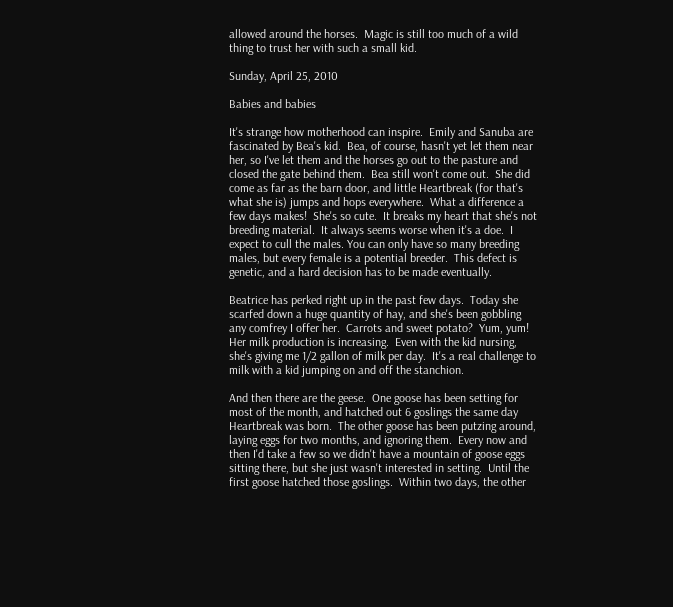allowed around the horses.  Magic is still too much of a wild thing to trust her with such a small kid.

Sunday, April 25, 2010

Babies and babies

It's strange how motherhood can inspire.  Emily and Sanuba are fascinated by Bea's kid.  Bea, of course, hasn't yet let them near her, so I've let them and the horses go out to the pasture and closed the gate behind them.  Bea still won't come out.  She did come as far as the barn door, and little Heartbreak (for that's what she is) jumps and hops everywhere.  What a difference a few days makes!  She's so cute.  It breaks my heart that she's not breeding material.  It always seems worse when it's a doe.  I expect to cull the males. You can only have so many breeding males, but every female is a potential breeder.  This defect is genetic, and a hard decision has to be made eventually.

Beatrice has perked right up in the past few days.  Today she scarfed down a huge quantity of hay, and she's been gobbling any comfrey I offer her.  Carrots and sweet potato?  Yum, yum!  Her milk production is increasing.  Even with the kid nursing, she's giving me 1/2 gallon of milk per day.  It's a real challenge to milk with a kid jumping on and off the stanchion.

And then there are the geese.  One goose has been setting for most of the month, and hatched out 6 goslings the same day Heartbreak was born.  The other goose has been putzing around, laying eggs for two months, and ignoring them.  Every now and then I'd take a few so we didn't have a mountain of goose eggs sitting there, but she just wasn't interested in setting.  Until the first goose hatched those goslings.  Within two days, the other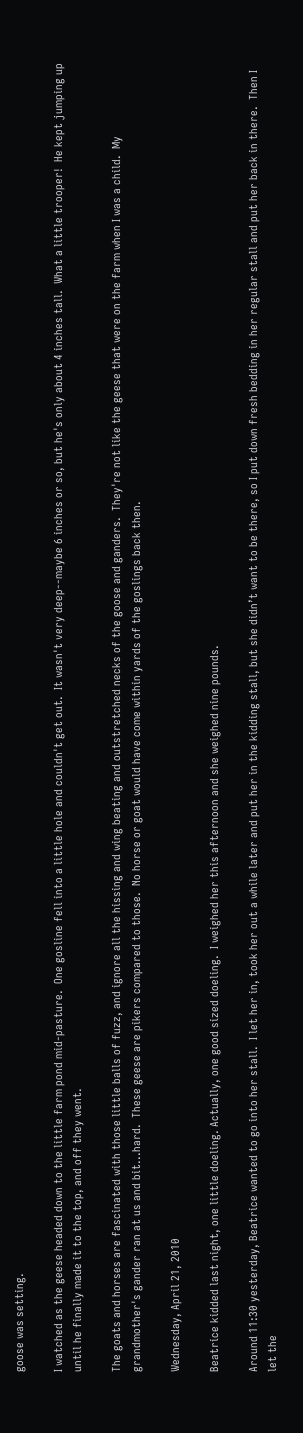goose was setting.

I watched as the geese headed down to the little farm pond mid-pasture.  One gosline fell into a little hole and couldn't get out.  It wasn't very deep--maybe 6 inches or so, but he's only about 4 inches tall.  What a little trooper!  He kept jumping up until he finally made it to the top, and off they went.

The goats and horses are fascinated with those little balls of fuzz, and ignore all the hissing and wing beating and outstretched necks of the goose and ganders.  They're not like the geese that were on the farm when I was a child.  My grandmother's gander ran at us and bit...hard.  These geese are pikers compared to those.  No horse or goat would have come within yards of the goslings back then.

Wednesday, April 21, 2010

Beatrice kidded last night, one little doeling. Actually, one good sized doeling.  I weighed her this afternoon and she weighed nine pounds.

Around 11:30 yesterday, Beatrice wanted to go into her stall.  I let her in, took her out a while later and put her in the kidding stall, but she didn’t want to be there, so I put down fresh bedding in her regular stall and put her back in there.  Then I let the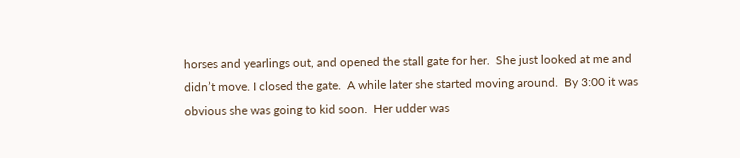horses and yearlings out, and opened the stall gate for her.  She just looked at me and didn’t move. I closed the gate.  A while later she started moving around.  By 3:00 it was obvious she was going to kid soon.  Her udder was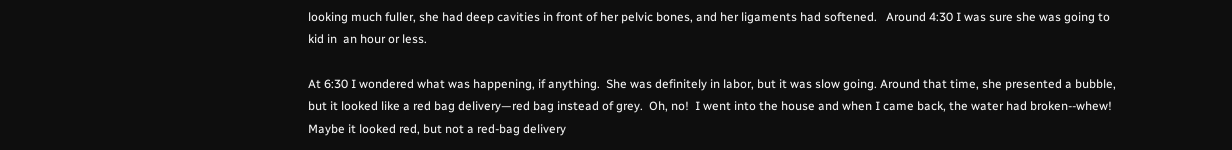looking much fuller, she had deep cavities in front of her pelvic bones, and her ligaments had softened.   Around 4:30 I was sure she was going to kid in  an hour or less.

At 6:30 I wondered what was happening, if anything.  She was definitely in labor, but it was slow going. Around that time, she presented a bubble, but it looked like a red bag delivery—red bag instead of grey.  Oh, no!  I went into the house and when I came back, the water had broken--whew!  Maybe it looked red, but not a red-bag delivery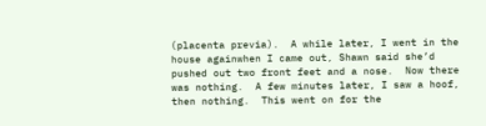(placenta previa).  A while later, I went in the house againwhen I came out, Shawn said she’d pushed out two front feet and a nose.  Now there was nothing.  A few minutes later, I saw a hoof, then nothing.  This went on for the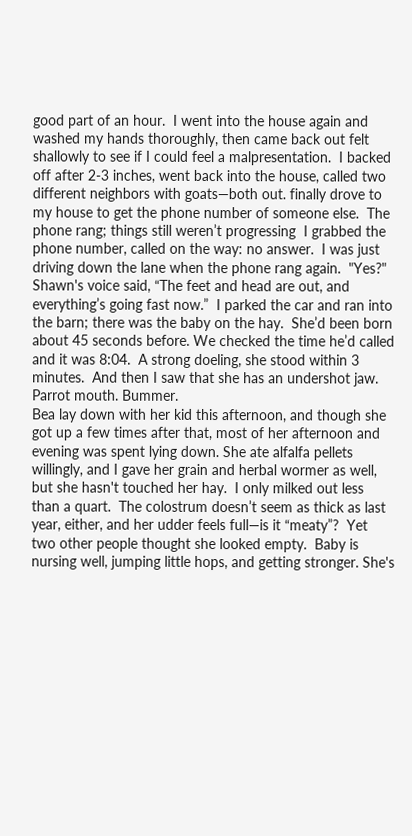good part of an hour.  I went into the house again and washed my hands thoroughly, then came back out felt shallowly to see if I could feel a malpresentation.  I backed off after 2-3 inches, went back into the house, called two different neighbors with goats—both out. finally drove to my house to get the phone number of someone else.  The phone rang; things still weren’t progressing  I grabbed the phone number, called on the way: no answer.  I was just driving down the lane when the phone rang again.  "Yes?"  Shawn's voice said, “The feet and head are out, and everything’s going fast now.”  I parked the car and ran into the barn; there was the baby on the hay.  She’d been born about 45 seconds before. We checked the time he’d called and it was 8:04.  A strong doeling, she stood within 3 minutes.  And then I saw that she has an undershot jaw.  Parrot mouth. Bummer.
Bea lay down with her kid this afternoon, and though she got up a few times after that, most of her afternoon and evening was spent lying down. She ate alfalfa pellets willingly, and I gave her grain and herbal wormer as well, but she hasn't touched her hay.  I only milked out less than a quart.  The colostrum doesn’t seem as thick as last year, either, and her udder feels full—is it “meaty”?  Yet two other people thought she looked empty.  Baby is nursing well, jumping little hops, and getting stronger. She's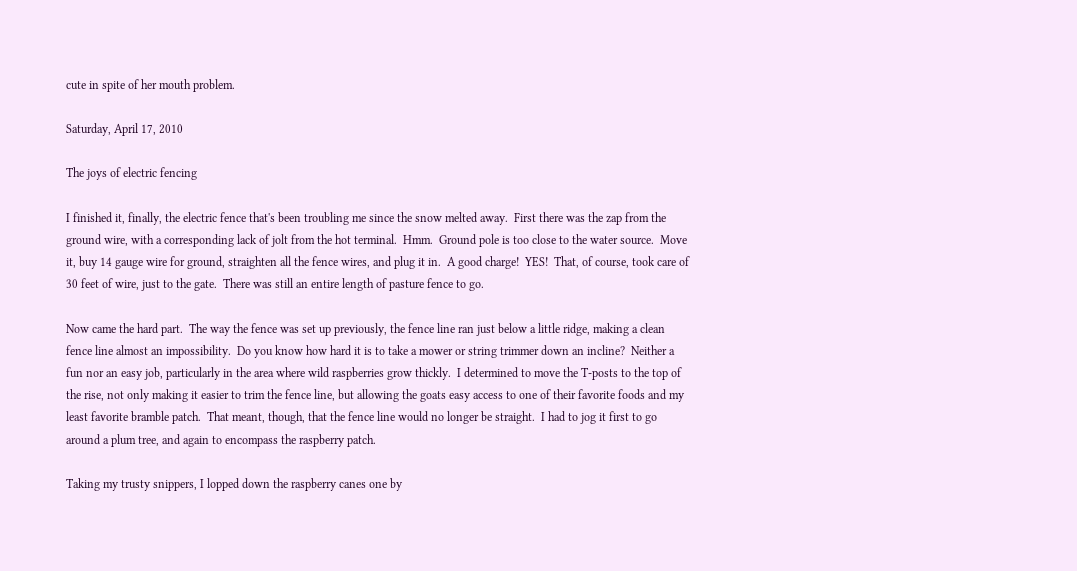cute in spite of her mouth problem.

Saturday, April 17, 2010

The joys of electric fencing

I finished it, finally, the electric fence that's been troubling me since the snow melted away.  First there was the zap from the ground wire, with a corresponding lack of jolt from the hot terminal.  Hmm.  Ground pole is too close to the water source.  Move it, buy 14 gauge wire for ground, straighten all the fence wires, and plug it in.  A good charge!  YES!  That, of course, took care of 30 feet of wire, just to the gate.  There was still an entire length of pasture fence to go.

Now came the hard part.  The way the fence was set up previously, the fence line ran just below a little ridge, making a clean fence line almost an impossibility.  Do you know how hard it is to take a mower or string trimmer down an incline?  Neither a fun nor an easy job, particularly in the area where wild raspberries grow thickly.  I determined to move the T-posts to the top of the rise, not only making it easier to trim the fence line, but allowing the goats easy access to one of their favorite foods and my least favorite bramble patch.  That meant, though, that the fence line would no longer be straight.  I had to jog it first to go around a plum tree, and again to encompass the raspberry patch.

Taking my trusty snippers, I lopped down the raspberry canes one by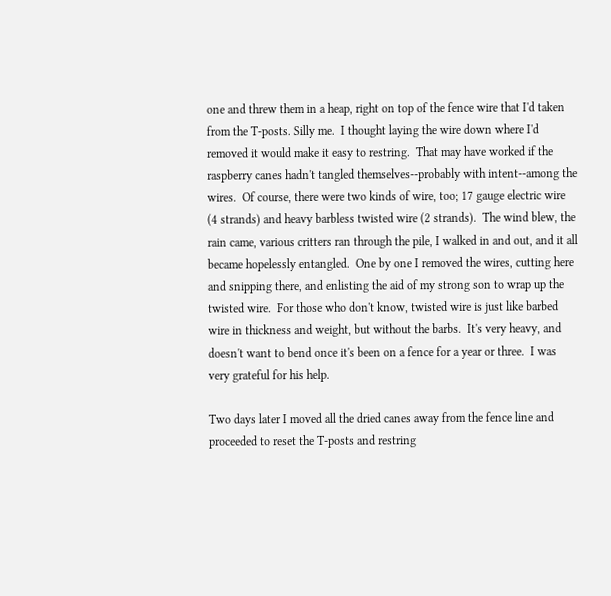one and threw them in a heap, right on top of the fence wire that I'd taken from the T-posts. Silly me.  I thought laying the wire down where I'd removed it would make it easy to restring.  That may have worked if the raspberry canes hadn't tangled themselves--probably with intent--among the wires.  Of course, there were two kinds of wire, too; 17 gauge electric wire (4 strands) and heavy barbless twisted wire (2 strands).  The wind blew, the rain came, various critters ran through the pile, I walked in and out, and it all became hopelessly entangled.  One by one I removed the wires, cutting here and snipping there, and enlisting the aid of my strong son to wrap up the twisted wire.  For those who don't know, twisted wire is just like barbed wire in thickness and weight, but without the barbs.  It's very heavy, and doesn't want to bend once it's been on a fence for a year or three.  I was very grateful for his help.

Two days later I moved all the dried canes away from the fence line and proceeded to reset the T-posts and restring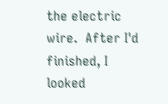the electric wire.  After I'd finished, I looked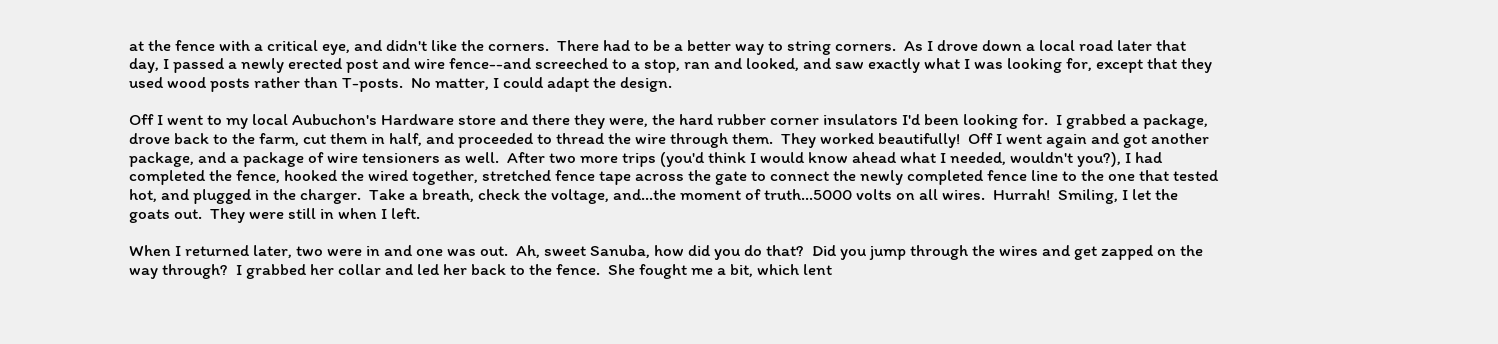at the fence with a critical eye, and didn't like the corners.  There had to be a better way to string corners.  As I drove down a local road later that day, I passed a newly erected post and wire fence--and screeched to a stop, ran and looked, and saw exactly what I was looking for, except that they used wood posts rather than T-posts.  No matter, I could adapt the design.

Off I went to my local Aubuchon's Hardware store and there they were, the hard rubber corner insulators I'd been looking for.  I grabbed a package, drove back to the farm, cut them in half, and proceeded to thread the wire through them.  They worked beautifully!  Off I went again and got another package, and a package of wire tensioners as well.  After two more trips (you'd think I would know ahead what I needed, wouldn't you?), I had completed the fence, hooked the wired together, stretched fence tape across the gate to connect the newly completed fence line to the one that tested hot, and plugged in the charger.  Take a breath, check the voltage, and...the moment of truth...5000 volts on all wires.  Hurrah!  Smiling, I let the goats out.  They were still in when I left.

When I returned later, two were in and one was out.  Ah, sweet Sanuba, how did you do that?  Did you jump through the wires and get zapped on the way through?  I grabbed her collar and led her back to the fence.  She fought me a bit, which lent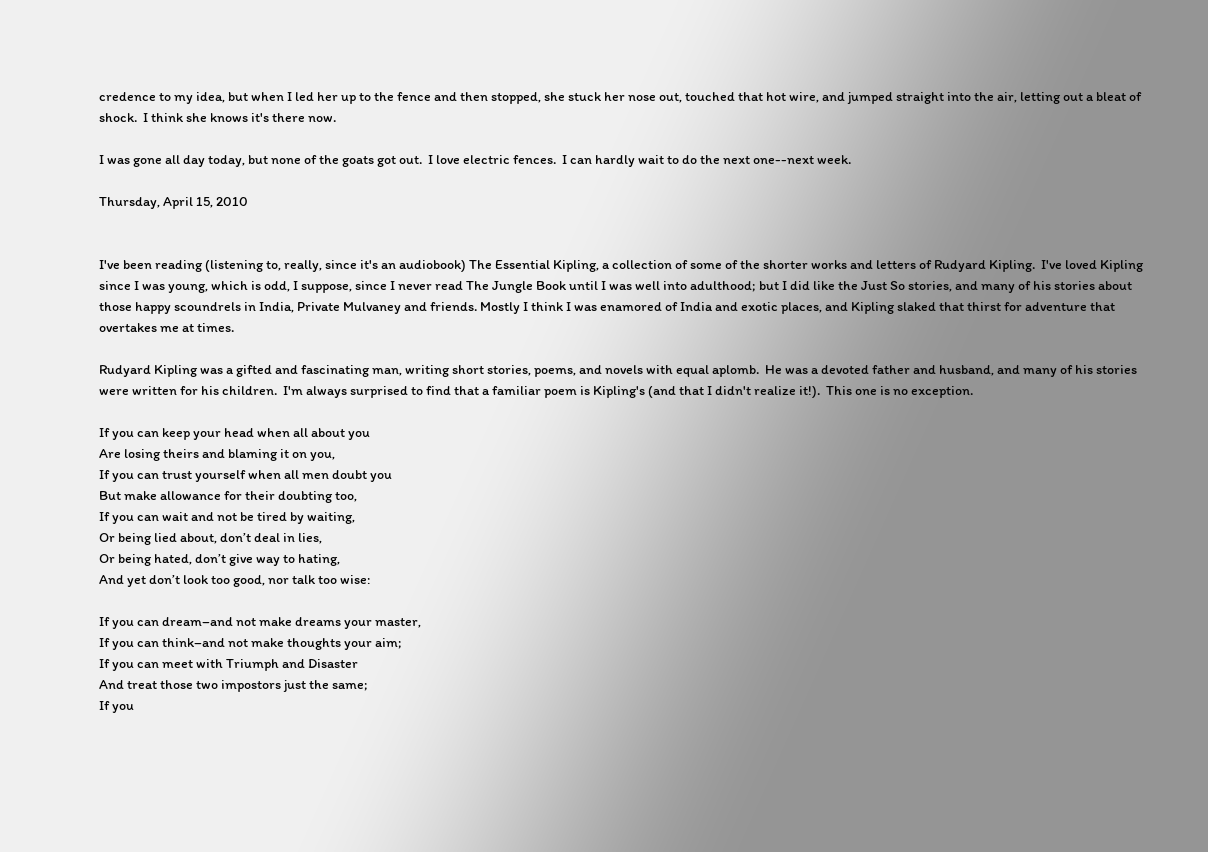credence to my idea, but when I led her up to the fence and then stopped, she stuck her nose out, touched that hot wire, and jumped straight into the air, letting out a bleat of shock.  I think she knows it's there now.

I was gone all day today, but none of the goats got out.  I love electric fences.  I can hardly wait to do the next one--next week.

Thursday, April 15, 2010


I've been reading (listening to, really, since it's an audiobook) The Essential Kipling, a collection of some of the shorter works and letters of Rudyard Kipling.  I've loved Kipling since I was young, which is odd, I suppose, since I never read The Jungle Book until I was well into adulthood; but I did like the Just So stories, and many of his stories about those happy scoundrels in India, Private Mulvaney and friends. Mostly I think I was enamored of India and exotic places, and Kipling slaked that thirst for adventure that overtakes me at times.

Rudyard Kipling was a gifted and fascinating man, writing short stories, poems, and novels with equal aplomb.  He was a devoted father and husband, and many of his stories were written for his children.  I'm always surprised to find that a familiar poem is Kipling's (and that I didn't realize it!).  This one is no exception.

If you can keep your head when all about you
Are losing theirs and blaming it on you,
If you can trust yourself when all men doubt you
But make allowance for their doubting too,
If you can wait and not be tired by waiting,
Or being lied about, don’t deal in lies,
Or being hated, don’t give way to hating,
And yet don’t look too good, nor talk too wise:

If you can dream–and not make dreams your master,
If you can think–and not make thoughts your aim;
If you can meet with Triumph and Disaster
And treat those two impostors just the same;
If you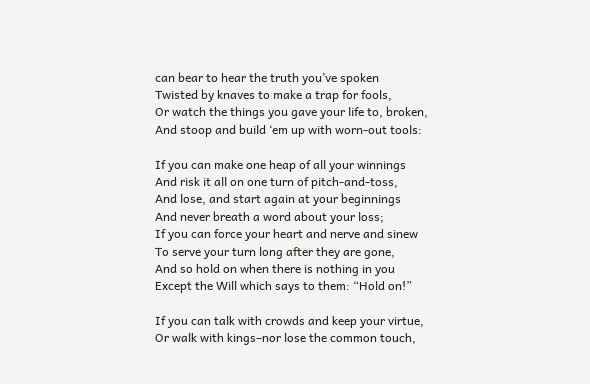can bear to hear the truth you’ve spoken
Twisted by knaves to make a trap for fools,
Or watch the things you gave your life to, broken,
And stoop and build ‘em up with worn-out tools:

If you can make one heap of all your winnings
And risk it all on one turn of pitch-and-toss,
And lose, and start again at your beginnings
And never breath a word about your loss;
If you can force your heart and nerve and sinew
To serve your turn long after they are gone,
And so hold on when there is nothing in you
Except the Will which says to them: “Hold on!”

If you can talk with crowds and keep your virtue,
Or walk with kings–nor lose the common touch,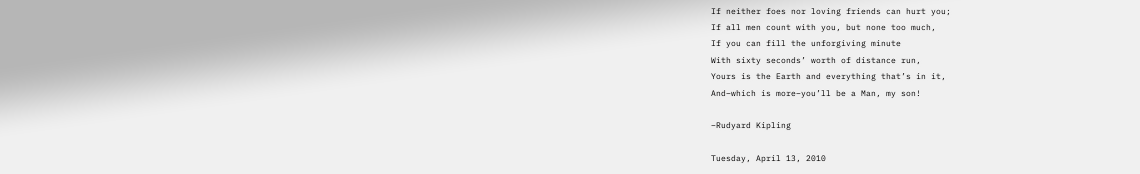If neither foes nor loving friends can hurt you;
If all men count with you, but none too much,
If you can fill the unforgiving minute
With sixty seconds’ worth of distance run,
Yours is the Earth and everything that’s in it,
And–which is more–you’ll be a Man, my son!

–Rudyard Kipling

Tuesday, April 13, 2010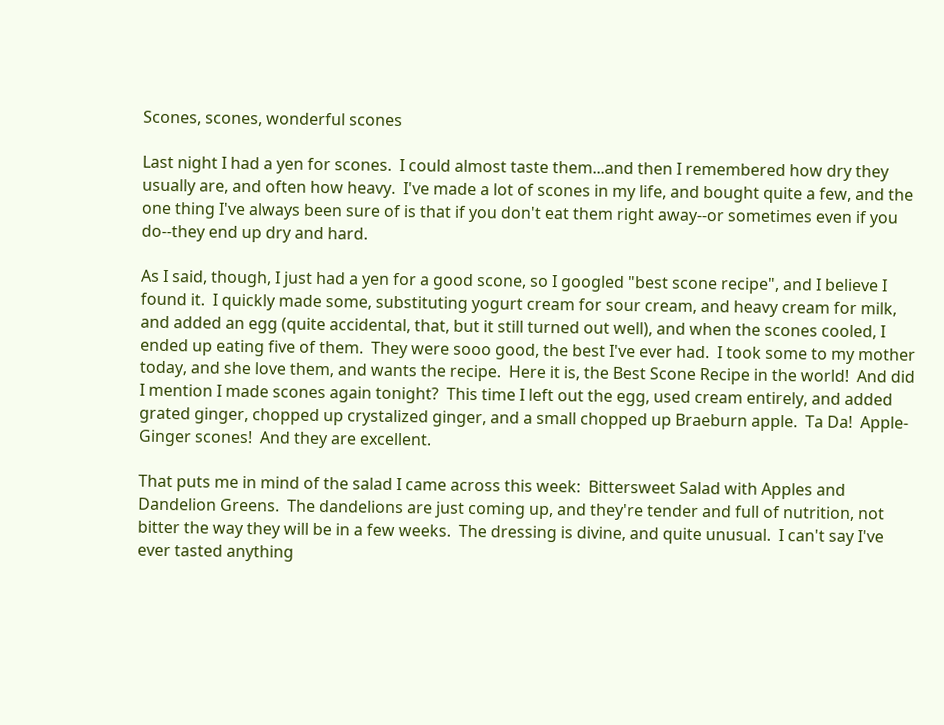Scones, scones, wonderful scones

Last night I had a yen for scones.  I could almost taste them...and then I remembered how dry they usually are, and often how heavy.  I've made a lot of scones in my life, and bought quite a few, and the one thing I've always been sure of is that if you don't eat them right away--or sometimes even if you do--they end up dry and hard.

As I said, though, I just had a yen for a good scone, so I googled "best scone recipe", and I believe I found it.  I quickly made some, substituting yogurt cream for sour cream, and heavy cream for milk, and added an egg (quite accidental, that, but it still turned out well), and when the scones cooled, I ended up eating five of them.  They were sooo good, the best I've ever had.  I took some to my mother today, and she love them, and wants the recipe.  Here it is, the Best Scone Recipe in the world!  And did I mention I made scones again tonight?  This time I left out the egg, used cream entirely, and added grated ginger, chopped up crystalized ginger, and a small chopped up Braeburn apple.  Ta Da!  Apple-Ginger scones!  And they are excellent.

That puts me in mind of the salad I came across this week:  Bittersweet Salad with Apples and Dandelion Greens.  The dandelions are just coming up, and they're tender and full of nutrition, not bitter the way they will be in a few weeks.  The dressing is divine, and quite unusual.  I can't say I've ever tasted anything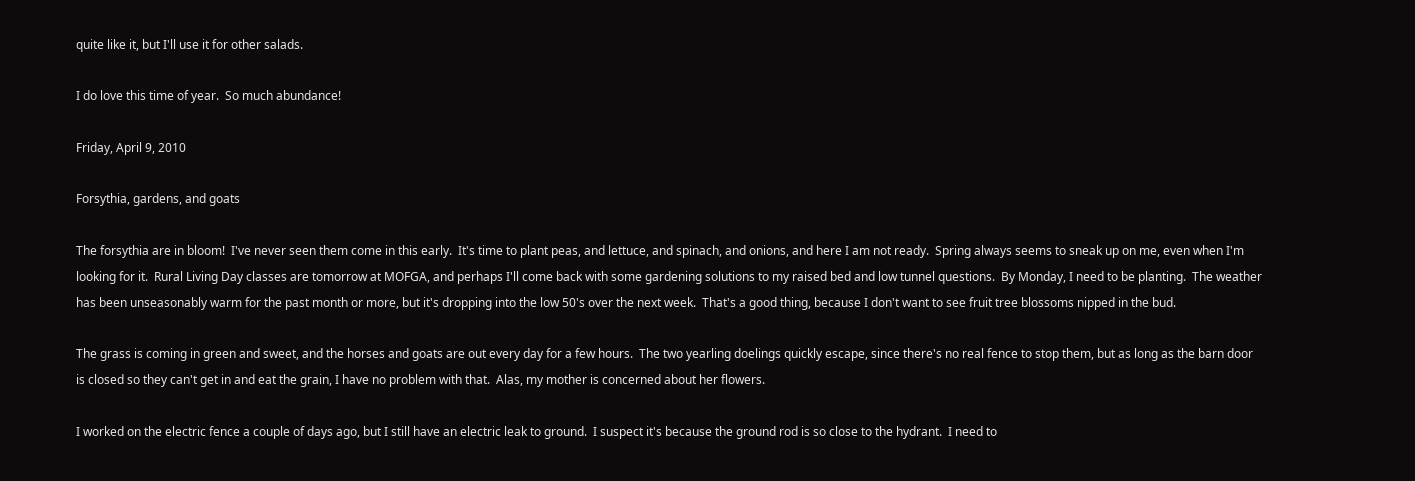quite like it, but I'll use it for other salads.

I do love this time of year.  So much abundance!

Friday, April 9, 2010

Forsythia, gardens, and goats

The forsythia are in bloom!  I've never seen them come in this early.  It's time to plant peas, and lettuce, and spinach, and onions, and here I am not ready.  Spring always seems to sneak up on me, even when I'm looking for it.  Rural Living Day classes are tomorrow at MOFGA, and perhaps I'll come back with some gardening solutions to my raised bed and low tunnel questions.  By Monday, I need to be planting.  The weather has been unseasonably warm for the past month or more, but it's dropping into the low 50's over the next week.  That's a good thing, because I don't want to see fruit tree blossoms nipped in the bud.

The grass is coming in green and sweet, and the horses and goats are out every day for a few hours.  The two yearling doelings quickly escape, since there's no real fence to stop them, but as long as the barn door is closed so they can't get in and eat the grain, I have no problem with that.  Alas, my mother is concerned about her flowers.

I worked on the electric fence a couple of days ago, but I still have an electric leak to ground.  I suspect it's because the ground rod is so close to the hydrant.  I need to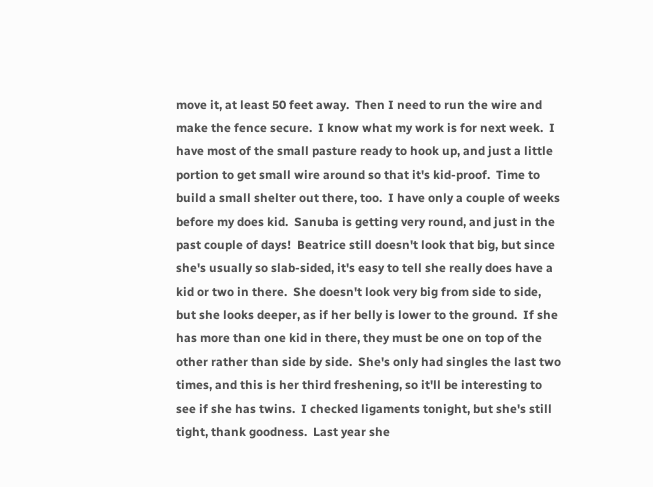move it, at least 50 feet away.  Then I need to run the wire and make the fence secure.  I know what my work is for next week.  I have most of the small pasture ready to hook up, and just a little portion to get small wire around so that it's kid-proof.  Time to build a small shelter out there, too.  I have only a couple of weeks before my does kid.  Sanuba is getting very round, and just in the past couple of days!  Beatrice still doesn't look that big, but since she's usually so slab-sided, it's easy to tell she really does have a kid or two in there.  She doesn't look very big from side to side, but she looks deeper, as if her belly is lower to the ground.  If she has more than one kid in there, they must be one on top of the other rather than side by side.  She's only had singles the last two times, and this is her third freshening, so it'll be interesting to see if she has twins.  I checked ligaments tonight, but she's still tight, thank goodness.  Last year she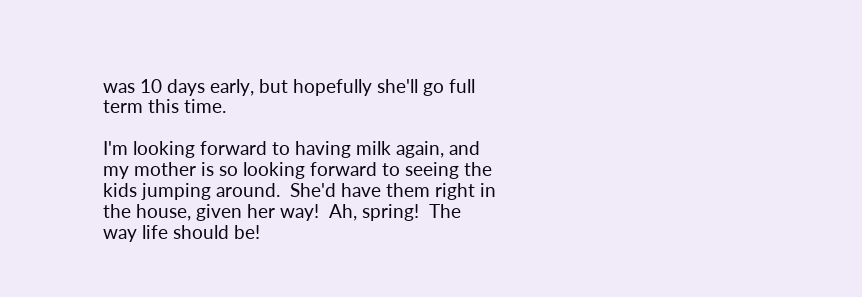was 10 days early, but hopefully she'll go full term this time.

I'm looking forward to having milk again, and my mother is so looking forward to seeing the kids jumping around.  She'd have them right in the house, given her way!  Ah, spring!  The way life should be!